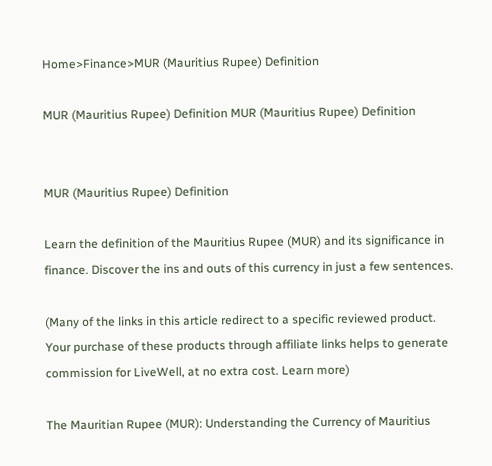Home>Finance>MUR (Mauritius Rupee) Definition

MUR (Mauritius Rupee) Definition MUR (Mauritius Rupee) Definition


MUR (Mauritius Rupee) Definition

Learn the definition of the Mauritius Rupee (MUR) and its significance in finance. Discover the ins and outs of this currency in just a few sentences.

(Many of the links in this article redirect to a specific reviewed product. Your purchase of these products through affiliate links helps to generate commission for LiveWell, at no extra cost. Learn more)

The Mauritian Rupee (MUR): Understanding the Currency of Mauritius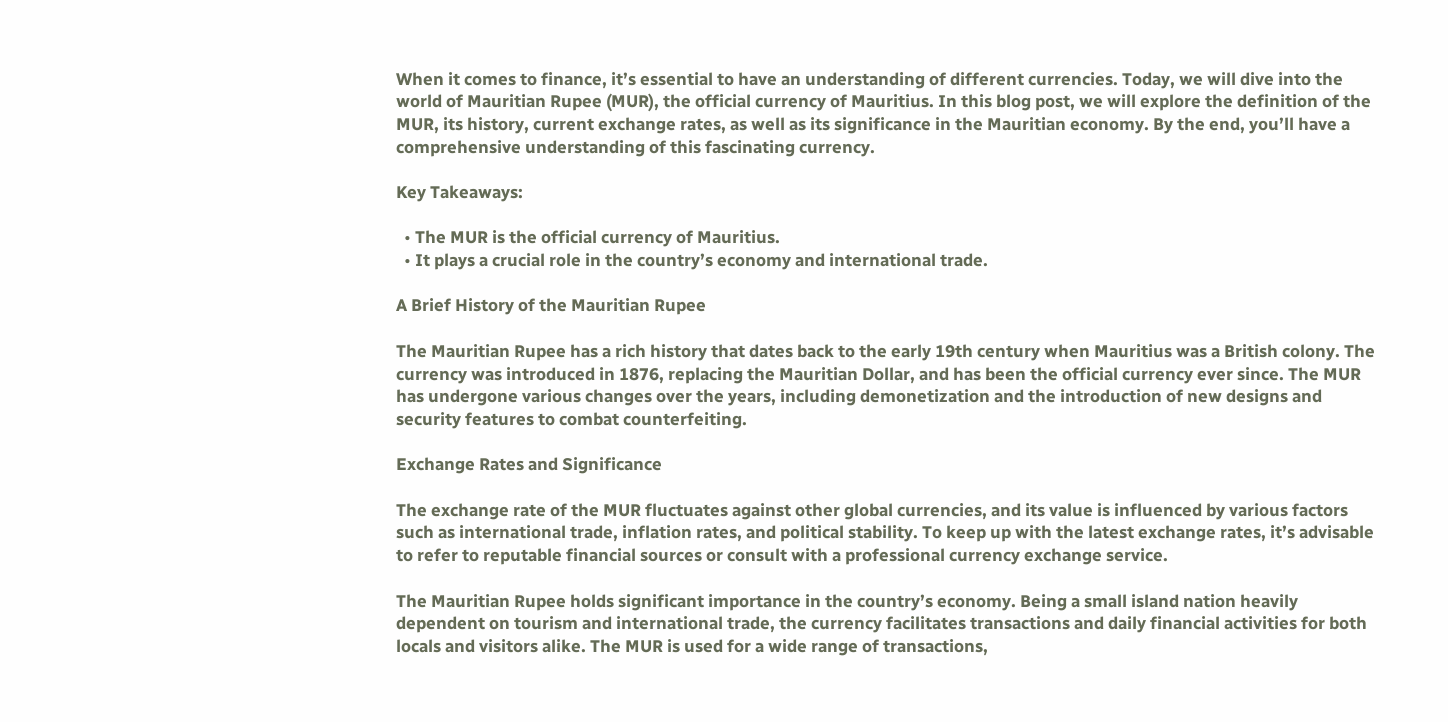When it comes to finance, it’s essential to have an understanding of different currencies. Today, we will dive into the world of Mauritian Rupee (MUR), the official currency of Mauritius. In this blog post, we will explore the definition of the MUR, its history, current exchange rates, as well as its significance in the Mauritian economy. By the end, you’ll have a comprehensive understanding of this fascinating currency.

Key Takeaways:

  • The MUR is the official currency of Mauritius.
  • It plays a crucial role in the country’s economy and international trade.

A Brief History of the Mauritian Rupee

The Mauritian Rupee has a rich history that dates back to the early 19th century when Mauritius was a British colony. The currency was introduced in 1876, replacing the Mauritian Dollar, and has been the official currency ever since. The MUR has undergone various changes over the years, including demonetization and the introduction of new designs and security features to combat counterfeiting.

Exchange Rates and Significance

The exchange rate of the MUR fluctuates against other global currencies, and its value is influenced by various factors such as international trade, inflation rates, and political stability. To keep up with the latest exchange rates, it’s advisable to refer to reputable financial sources or consult with a professional currency exchange service.

The Mauritian Rupee holds significant importance in the country’s economy. Being a small island nation heavily dependent on tourism and international trade, the currency facilitates transactions and daily financial activities for both locals and visitors alike. The MUR is used for a wide range of transactions,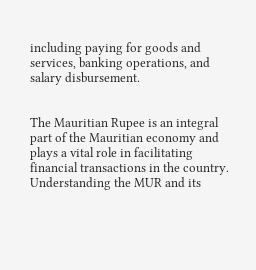including paying for goods and services, banking operations, and salary disbursement.


The Mauritian Rupee is an integral part of the Mauritian economy and plays a vital role in facilitating financial transactions in the country. Understanding the MUR and its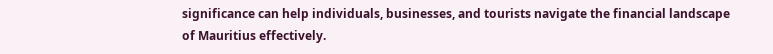significance can help individuals, businesses, and tourists navigate the financial landscape of Mauritius effectively.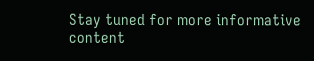Stay tuned for more informative content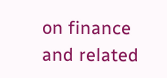on finance and related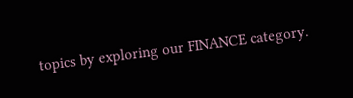topics by exploring our FINANCE category.